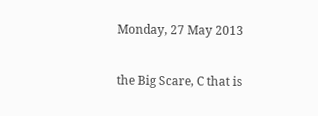Monday, 27 May 2013

the Big Scare, C that is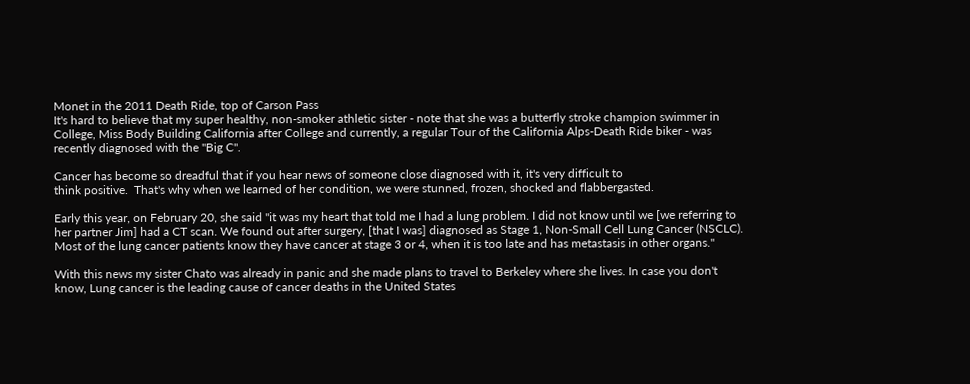Monet in the 2011 Death Ride, top of Carson Pass
It's hard to believe that my super healthy, non-smoker athletic sister - note that she was a butterfly stroke champion swimmer in College, Miss Body Building California after College and currently, a regular Tour of the California Alps-Death Ride biker - was recently diagnosed with the "Big C".

Cancer has become so dreadful that if you hear news of someone close diagnosed with it, it's very difficult to
think positive.  That's why when we learned of her condition, we were stunned, frozen, shocked and flabbergasted.

Early this year, on February 20, she said "it was my heart that told me I had a lung problem. I did not know until we [we referring to her partner Jim] had a CT scan. We found out after surgery, [that I was] diagnosed as Stage 1, Non-Small Cell Lung Cancer (NSCLC).  Most of the lung cancer patients know they have cancer at stage 3 or 4, when it is too late and has metastasis in other organs."

With this news my sister Chato was already in panic and she made plans to travel to Berkeley where she lives. In case you don't know, Lung cancer is the leading cause of cancer deaths in the United States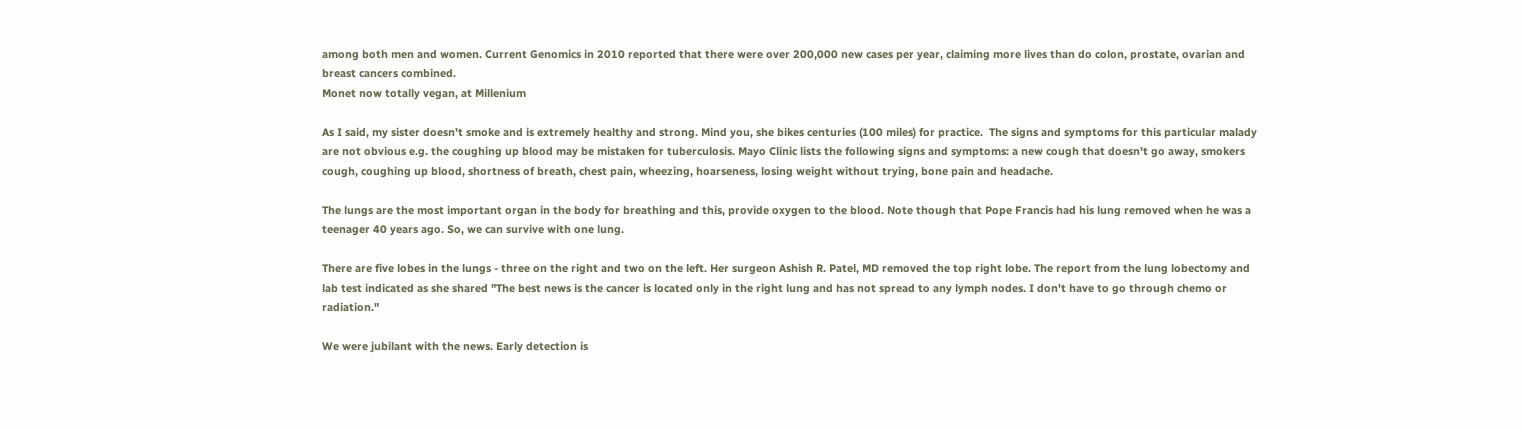among both men and women. Current Genomics in 2010 reported that there were over 200,000 new cases per year, claiming more lives than do colon, prostate, ovarian and breast cancers combined.
Monet now totally vegan, at Millenium

As I said, my sister doesn't smoke and is extremely healthy and strong. Mind you, she bikes centuries (100 miles) for practice.  The signs and symptoms for this particular malady are not obvious e.g. the coughing up blood may be mistaken for tuberculosis. Mayo Clinic lists the following signs and symptoms: a new cough that doesn't go away, smokers cough, coughing up blood, shortness of breath, chest pain, wheezing, hoarseness, losing weight without trying, bone pain and headache.

The lungs are the most important organ in the body for breathing and this, provide oxygen to the blood. Note though that Pope Francis had his lung removed when he was a teenager 40 years ago. So, we can survive with one lung.

There are five lobes in the lungs - three on the right and two on the left. Her surgeon Ashish R. Patel, MD removed the top right lobe. The report from the lung lobectomy and lab test indicated as she shared "The best news is the cancer is located only in the right lung and has not spread to any lymph nodes. I don't have to go through chemo or radiation."

We were jubilant with the news. Early detection is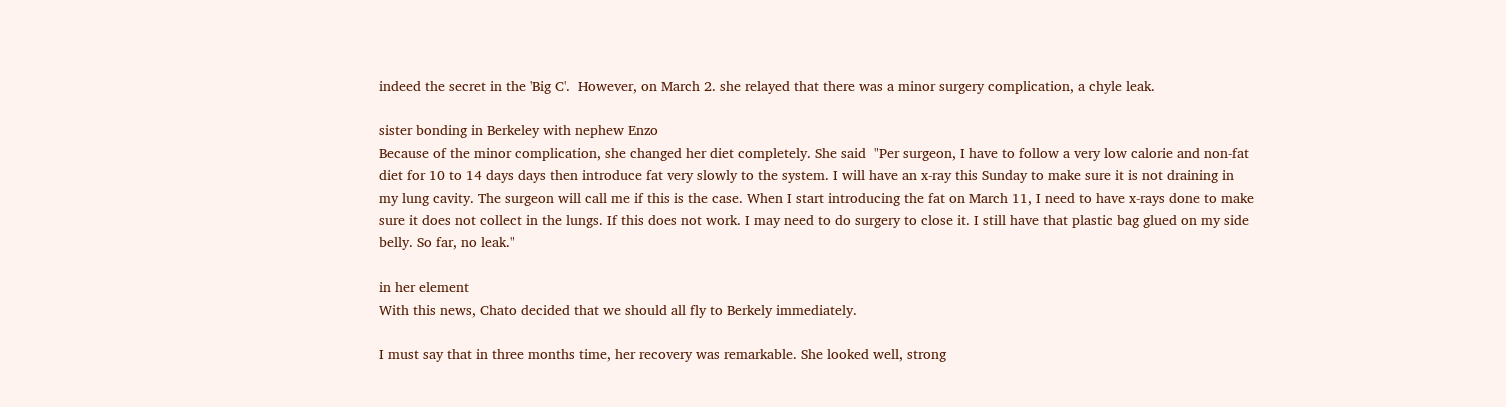indeed the secret in the 'Big C'.  However, on March 2. she relayed that there was a minor surgery complication, a chyle leak.

sister bonding in Berkeley with nephew Enzo
Because of the minor complication, she changed her diet completely. She said  "Per surgeon, I have to follow a very low calorie and non-fat diet for 10 to 14 days days then introduce fat very slowly to the system. I will have an x-ray this Sunday to make sure it is not draining in my lung cavity. The surgeon will call me if this is the case. When I start introducing the fat on March 11, I need to have x-rays done to make sure it does not collect in the lungs. If this does not work. I may need to do surgery to close it. I still have that plastic bag glued on my side belly. So far, no leak."

in her element
With this news, Chato decided that we should all fly to Berkely immediately.

I must say that in three months time, her recovery was remarkable. She looked well, strong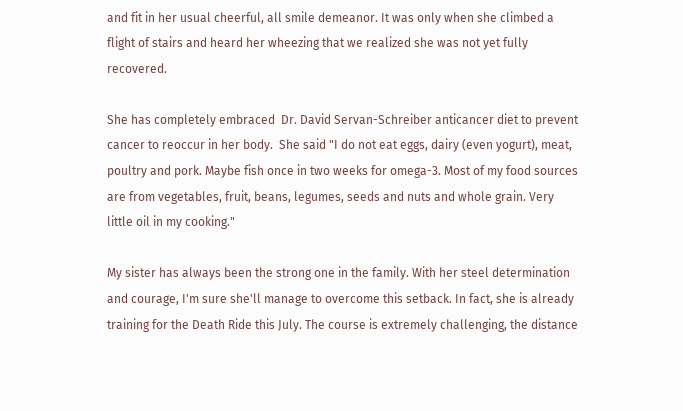and fit in her usual cheerful, all smile demeanor. It was only when she climbed a flight of stairs and heard her wheezing that we realized she was not yet fully recovered.

She has completely embraced  Dr. David Servan-Schreiber anticancer diet to prevent cancer to reoccur in her body.  She said "I do not eat eggs, dairy (even yogurt), meat, poultry and pork. Maybe fish once in two weeks for omega-3. Most of my food sources are from vegetables, fruit, beans, legumes, seeds and nuts and whole grain. Very little oil in my cooking."

My sister has always been the strong one in the family. With her steel determination and courage, I'm sure she'll manage to overcome this setback. In fact, she is already training for the Death Ride this July. The course is extremely challenging, the distance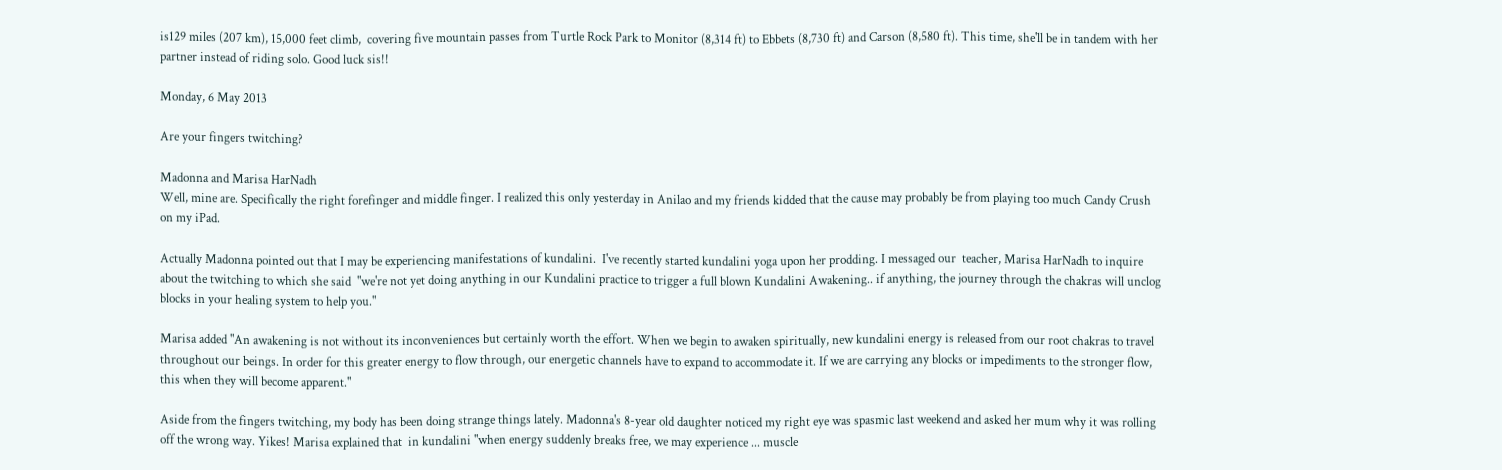is129 miles (207 km), 15,000 feet climb,  covering five mountain passes from Turtle Rock Park to Monitor (8,314 ft) to Ebbets (8,730 ft) and Carson (8,580 ft). This time, she'll be in tandem with her partner instead of riding solo. Good luck sis!!

Monday, 6 May 2013

Are your fingers twitching?

Madonna and Marisa HarNadh
Well, mine are. Specifically the right forefinger and middle finger. I realized this only yesterday in Anilao and my friends kidded that the cause may probably be from playing too much Candy Crush on my iPad.

Actually Madonna pointed out that I may be experiencing manifestations of kundalini.  I've recently started kundalini yoga upon her prodding. I messaged our  teacher, Marisa HarNadh to inquire about the twitching to which she said  "we're not yet doing anything in our Kundalini practice to trigger a full blown Kundalini Awakening.. if anything, the journey through the chakras will unclog blocks in your healing system to help you."

Marisa added "An awakening is not without its inconveniences but certainly worth the effort. When we begin to awaken spiritually, new kundalini energy is released from our root chakras to travel throughout our beings. In order for this greater energy to flow through, our energetic channels have to expand to accommodate it. If we are carrying any blocks or impediments to the stronger flow, this when they will become apparent."

Aside from the fingers twitching, my body has been doing strange things lately. Madonna's 8-year old daughter noticed my right eye was spasmic last weekend and asked her mum why it was rolling off the wrong way. Yikes! Marisa explained that  in kundalini "when energy suddenly breaks free, we may experience ... muscle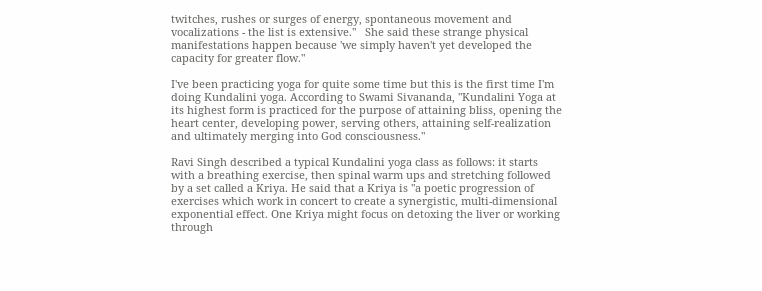twitches, rushes or surges of energy, spontaneous movement and vocalizations - the list is extensive."   She said these strange physical manifestations happen because 'we simply haven't yet developed the capacity for greater flow."

I've been practicing yoga for quite some time but this is the first time I'm doing Kundalini yoga. According to Swami Sivananda, "Kundalini Yoga at its highest form is practiced for the purpose of attaining bliss, opening the heart center, developing power, serving others, attaining self-realization and ultimately merging into God consciousness."

Ravi Singh described a typical Kundalini yoga class as follows: it starts  with a breathing exercise, then spinal warm ups and stretching followed by a set called a Kriya. He said that a Kriya is "a poetic progression of exercises which work in concert to create a synergistic, multi-dimensional exponential effect. One Kriya might focus on detoxing the liver or working through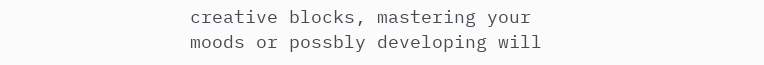creative blocks, mastering your moods or possbly developing will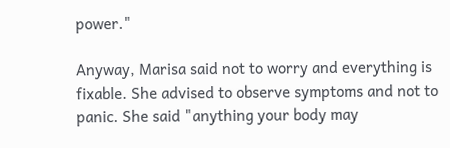power."

Anyway, Marisa said not to worry and everything is fixable. She advised to observe symptoms and not to panic. She said "anything your body may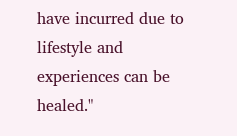have incurred due to lifestyle and experiences can be healed."